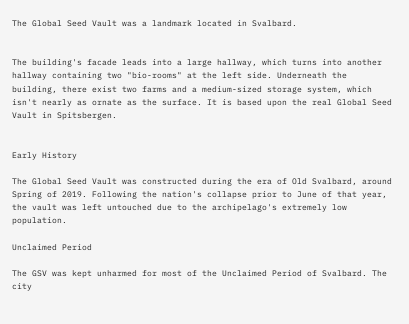The Global Seed Vault was a landmark located in Svalbard.


The building's facade leads into a large hallway, which turns into another hallway containing two "bio-rooms" at the left side. Underneath the building, there exist two farms and a medium-sized storage system, which isn't nearly as ornate as the surface. It is based upon the real Global Seed Vault in Spitsbergen.


Early History

The Global Seed Vault was constructed during the era of Old Svalbard, around Spring of 2019. Following the nation's collapse prior to June of that year, the vault was left untouched due to the archipelago's extremely low population.

Unclaimed Period

The GSV was kept unharmed for most of the Unclaimed Period of Svalbard. The city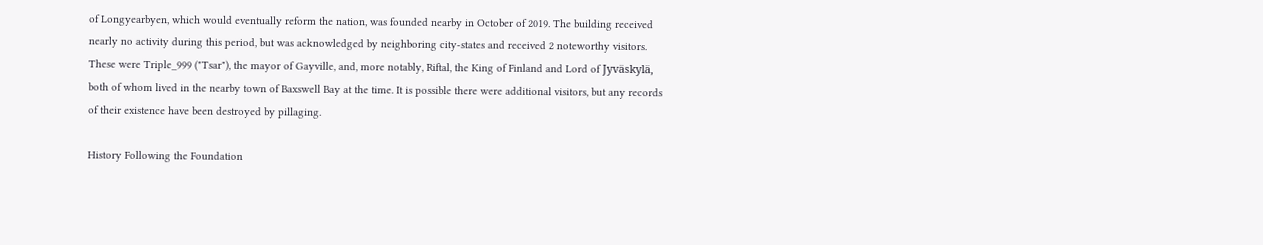of Longyearbyen, which would eventually reform the nation, was founded nearby in October of 2019. The building received nearly no activity during this period, but was acknowledged by neighboring city-states and received 2 noteworthy visitors. These were Triple_999 ("Tsar"), the mayor of Gayville, and, more notably, Riftal, the King of Finland and Lord of Jyväskylä, both of whom lived in the nearby town of Baxswell Bay at the time. It is possible there were additional visitors, but any records of their existence have been destroyed by pillaging.

History Following the Foundation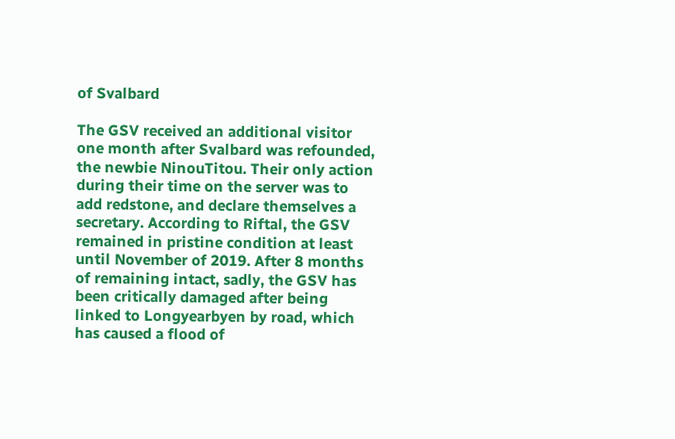of Svalbard

The GSV received an additional visitor one month after Svalbard was refounded, the newbie NinouTitou. Their only action during their time on the server was to add redstone, and declare themselves a secretary. According to Riftal, the GSV remained in pristine condition at least until November of 2019. After 8 months of remaining intact, sadly, the GSV has been critically damaged after being linked to Longyearbyen by road, which has caused a flood of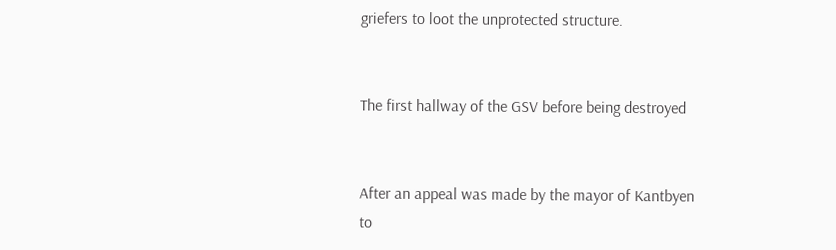griefers to loot the unprotected structure.


The first hallway of the GSV before being destroyed


After an appeal was made by the mayor of Kantbyen to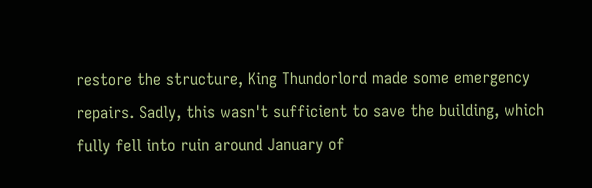restore the structure, King Thundorlord made some emergency repairs. Sadly, this wasn't sufficient to save the building, which fully fell into ruin around January of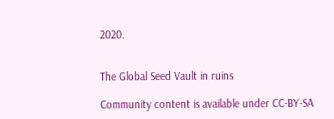2020.


The Global Seed Vault in ruins

Community content is available under CC-BY-SA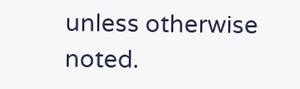unless otherwise noted.